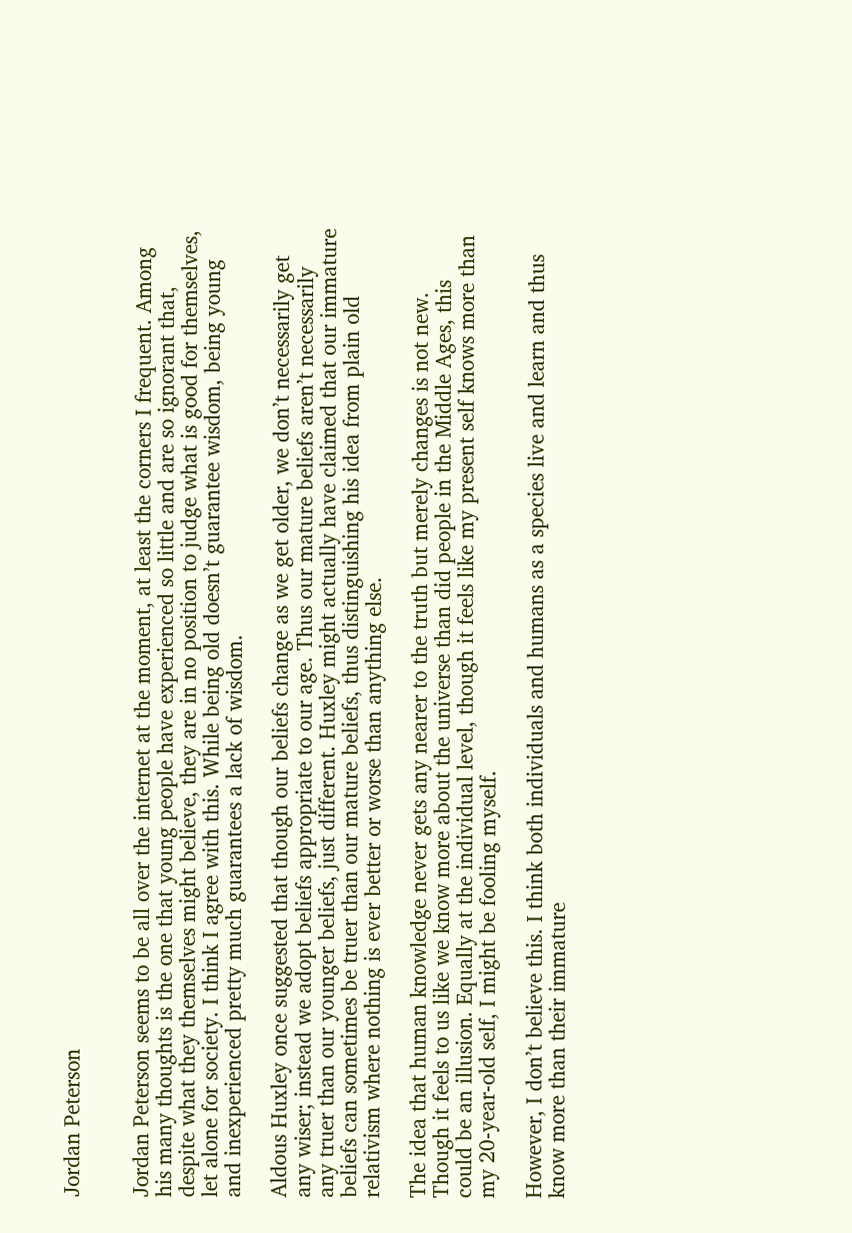Jordan Peterson


Jordan Peterson seems to be all over the internet at the moment, at least the corners I frequent. Among his many thoughts is the one that young people have experienced so little and are so ignorant that, despite what they themselves might believe, they are in no position to judge what is good for themselves, let alone for society. I think I agree with this. While being old doesn’t guarantee wisdom, being young and inexperienced pretty much guarantees a lack of wisdom.

Aldous Huxley once suggested that though our beliefs change as we get older, we don’t necessarily get any wiser; instead we adopt beliefs appropriate to our age. Thus our mature beliefs aren’t necessarily any truer than our younger beliefs, just different. Huxley might actually have claimed that our immature beliefs can sometimes be truer than our mature beliefs, thus distinguishing his idea from plain old relativism where nothing is ever better or worse than anything else.

The idea that human knowledge never gets any nearer to the truth but merely changes is not new. Though it feels to us like we know more about the universe than did people in the Middle Ages, this could be an illusion. Equally at the individual level, though it feels like my present self knows more than my 20-year-old self, I might be fooling myself.

However, I don’t believe this. I think both individuals and humans as a species live and learn and thus know more than their immature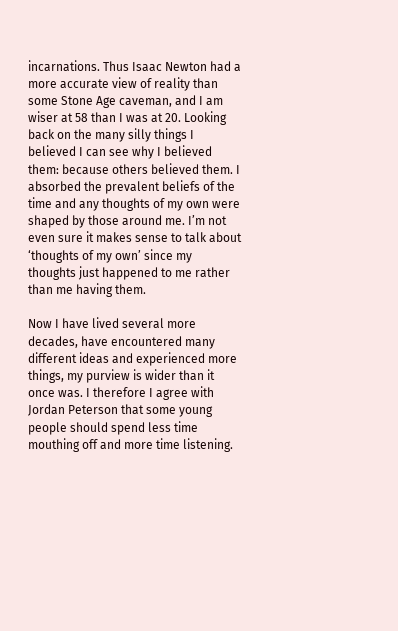incarnations. Thus Isaac Newton had a more accurate view of reality than some Stone Age caveman, and I am wiser at 58 than I was at 20. Looking back on the many silly things I believed I can see why I believed them: because others believed them. I absorbed the prevalent beliefs of the time and any thoughts of my own were shaped by those around me. I’m not even sure it makes sense to talk about ‘thoughts of my own’ since my thoughts just happened to me rather than me having them.

Now I have lived several more decades, have encountered many different ideas and experienced more things, my purview is wider than it once was. I therefore I agree with Jordan Peterson that some young people should spend less time mouthing off and more time listening.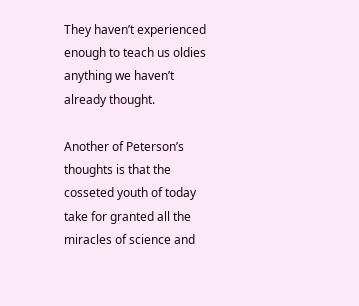They haven’t experienced enough to teach us oldies anything we haven’t already thought.

Another of Peterson’s thoughts is that the cosseted youth of today take for granted all the miracles of science and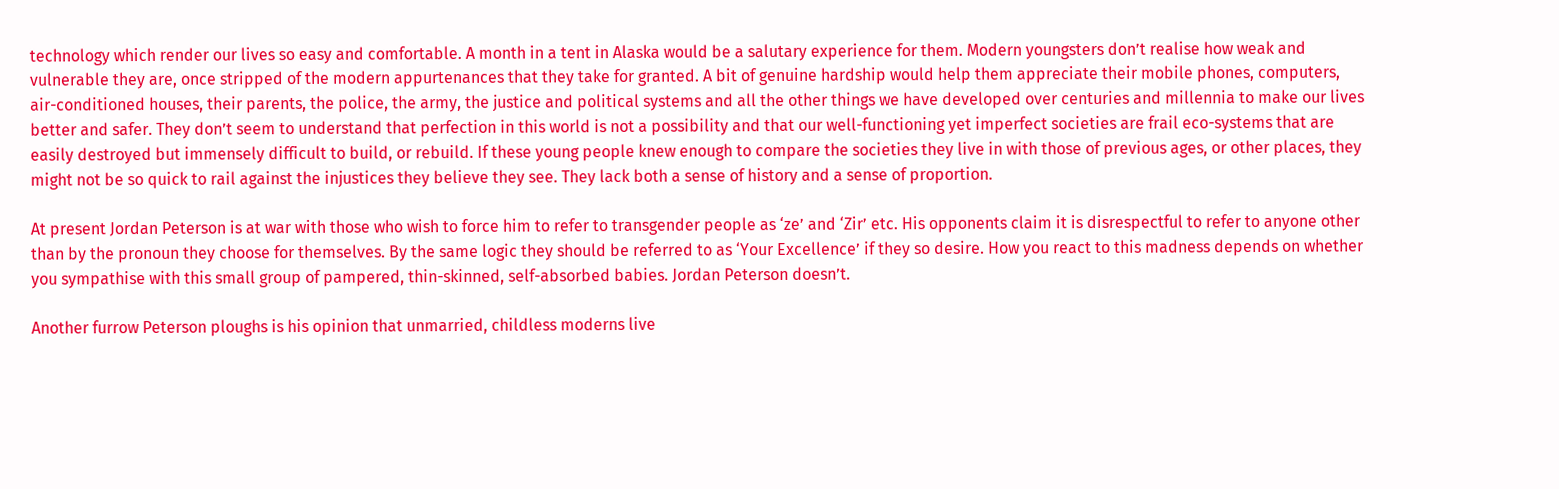technology which render our lives so easy and comfortable. A month in a tent in Alaska would be a salutary experience for them. Modern youngsters don’t realise how weak and vulnerable they are, once stripped of the modern appurtenances that they take for granted. A bit of genuine hardship would help them appreciate their mobile phones, computers, air-conditioned houses, their parents, the police, the army, the justice and political systems and all the other things we have developed over centuries and millennia to make our lives better and safer. They don’t seem to understand that perfection in this world is not a possibility and that our well-functioning yet imperfect societies are frail eco-systems that are easily destroyed but immensely difficult to build, or rebuild. If these young people knew enough to compare the societies they live in with those of previous ages, or other places, they might not be so quick to rail against the injustices they believe they see. They lack both a sense of history and a sense of proportion.

At present Jordan Peterson is at war with those who wish to force him to refer to transgender people as ‘ze’ and ‘Zir’ etc. His opponents claim it is disrespectful to refer to anyone other than by the pronoun they choose for themselves. By the same logic they should be referred to as ‘Your Excellence’ if they so desire. How you react to this madness depends on whether you sympathise with this small group of pampered, thin-skinned, self-absorbed babies. Jordan Peterson doesn’t.

Another furrow Peterson ploughs is his opinion that unmarried, childless moderns live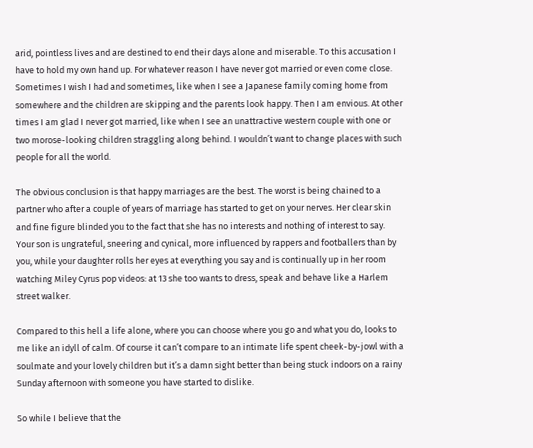arid, pointless lives and are destined to end their days alone and miserable. To this accusation I have to hold my own hand up. For whatever reason I have never got married or even come close. Sometimes I wish I had and sometimes, like when I see a Japanese family coming home from somewhere and the children are skipping and the parents look happy. Then I am envious. At other times I am glad I never got married, like when I see an unattractive western couple with one or two morose-looking children straggling along behind. I wouldn’t want to change places with such people for all the world.

The obvious conclusion is that happy marriages are the best. The worst is being chained to a partner who after a couple of years of marriage has started to get on your nerves. Her clear skin and fine figure blinded you to the fact that she has no interests and nothing of interest to say. Your son is ungrateful, sneering and cynical, more influenced by rappers and footballers than by you, while your daughter rolls her eyes at everything you say and is continually up in her room watching Miley Cyrus pop videos: at 13 she too wants to dress, speak and behave like a Harlem street walker.

Compared to this hell a life alone, where you can choose where you go and what you do, looks to me like an idyll of calm. Of course it can’t compare to an intimate life spent cheek-by-jowl with a soulmate and your lovely children but it’s a damn sight better than being stuck indoors on a rainy Sunday afternoon with someone you have started to dislike.

So while I believe that the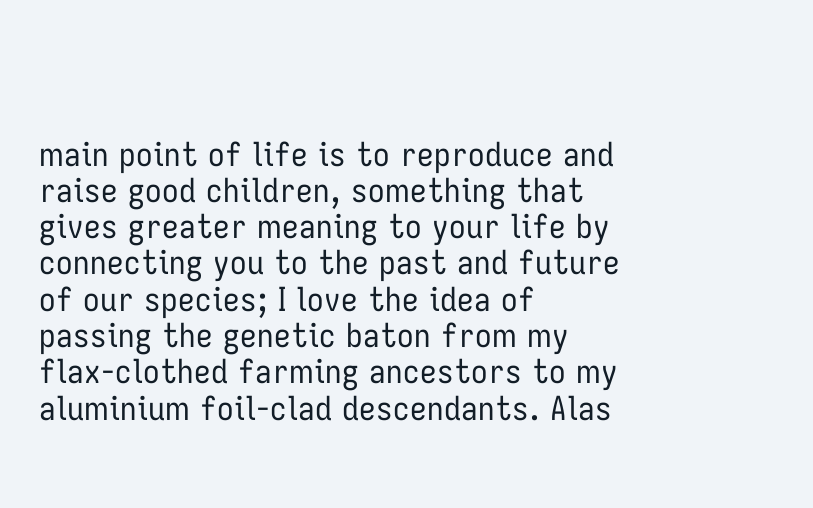main point of life is to reproduce and raise good children, something that gives greater meaning to your life by connecting you to the past and future of our species; I love the idea of passing the genetic baton from my flax-clothed farming ancestors to my aluminium foil-clad descendants. Alas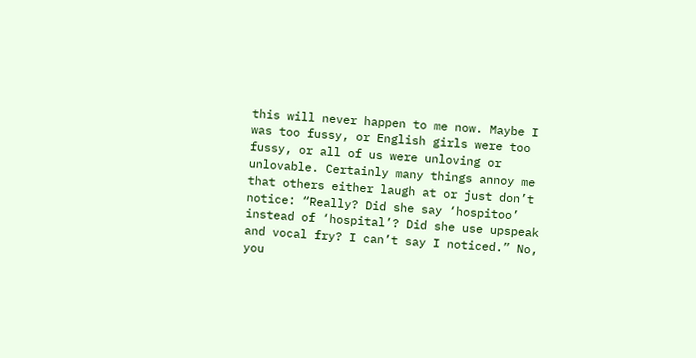this will never happen to me now. Maybe I was too fussy, or English girls were too fussy, or all of us were unloving or unlovable. Certainly many things annoy me that others either laugh at or just don’t notice: “Really? Did she say ‘hospitoo’ instead of ‘hospital’? Did she use upspeak and vocal fry? I can’t say I noticed.” No, you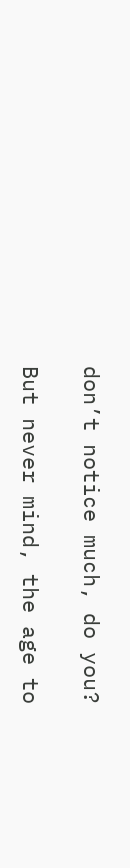don’t notice much, do you?

But never mind, the age to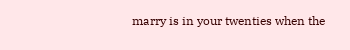marry is in your twenties when the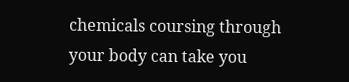chemicals coursing through your body can take you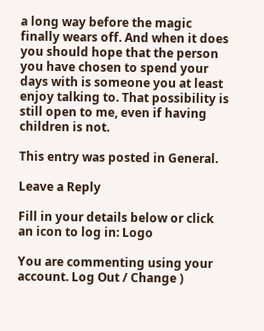a long way before the magic finally wears off. And when it does you should hope that the person you have chosen to spend your days with is someone you at least enjoy talking to. That possibility is still open to me, even if having children is not.

This entry was posted in General.

Leave a Reply

Fill in your details below or click an icon to log in: Logo

You are commenting using your account. Log Out / Change )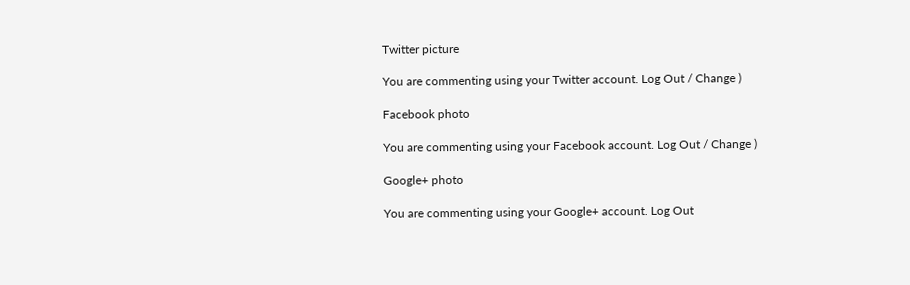Twitter picture

You are commenting using your Twitter account. Log Out / Change )

Facebook photo

You are commenting using your Facebook account. Log Out / Change )

Google+ photo

You are commenting using your Google+ account. Log Out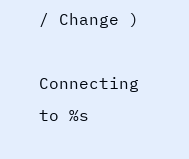/ Change )

Connecting to %s